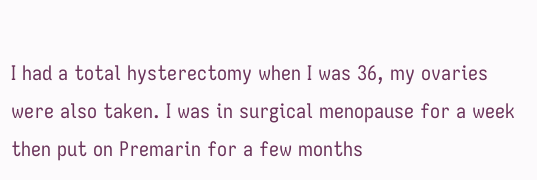I had a total hysterectomy when I was 36, my ovaries were also taken. I was in surgical menopause for a week then put on Premarin for a few months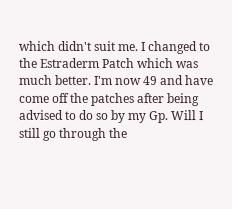which didn't suit me. I changed to the Estraderm Patch which was much better. I'm now 49 and have come off the patches after being advised to do so by my Gp. Will I still go through the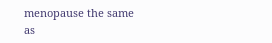menopause the same as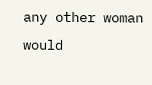any other woman would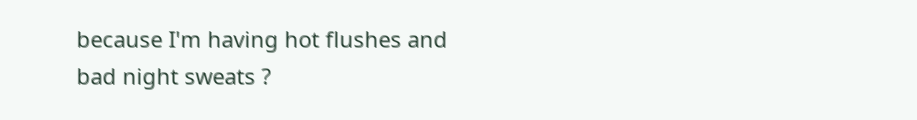because I'm having hot flushes and bad night sweats ?